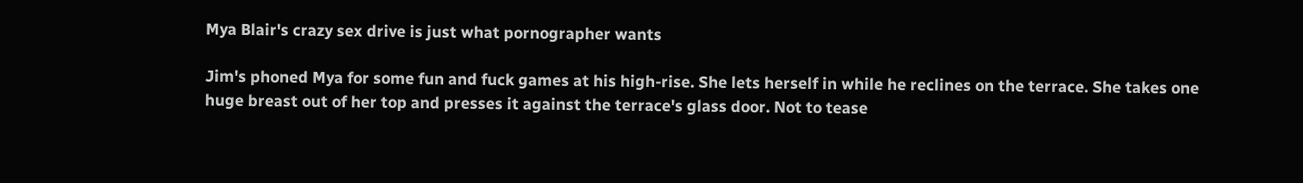Mya Blair's crazy sex drive is just what pornographer wants

Jim's phoned Mya for some fun and fuck games at his high-rise. She lets herself in while he reclines on the terrace. She takes one huge breast out of her top and presses it against the terrace's glass door. Not to tease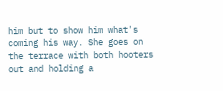him but to show him what's coming his way. She goes on the terrace with both hooters out and holding a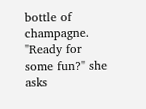bottle of champagne. "Ready for some fun?" she asks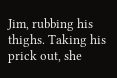Jim, rubbing his thighs. Taking his prick out, she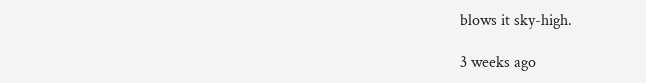blows it sky-high.

3 weeks ago